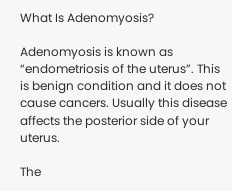What Is Adenomyosis?

Adenomyosis is known as “endometriosis of the uterus”. This is benign condition and it does not cause cancers. Usually this disease affects the posterior side of your uterus.

The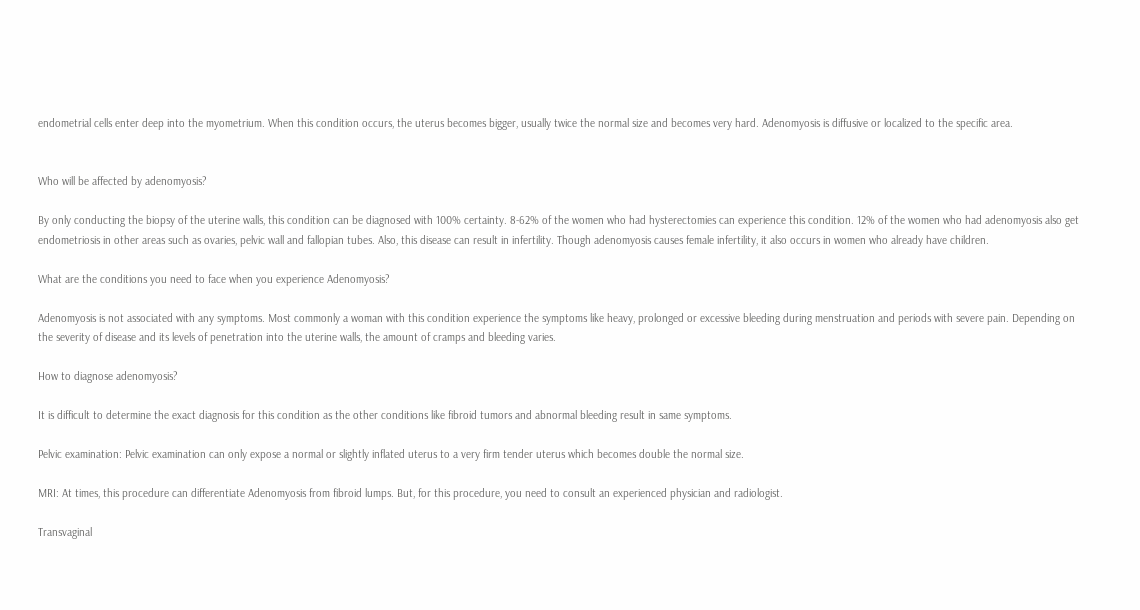endometrial cells enter deep into the myometrium. When this condition occurs, the uterus becomes bigger, usually twice the normal size and becomes very hard. Adenomyosis is diffusive or localized to the specific area.


Who will be affected by adenomyosis?

By only conducting the biopsy of the uterine walls, this condition can be diagnosed with 100% certainty. 8-62% of the women who had hysterectomies can experience this condition. 12% of the women who had adenomyosis also get endometriosis in other areas such as ovaries, pelvic wall and fallopian tubes. Also, this disease can result in infertility. Though adenomyosis causes female infertility, it also occurs in women who already have children.

What are the conditions you need to face when you experience Adenomyosis?

Adenomyosis is not associated with any symptoms. Most commonly a woman with this condition experience the symptoms like heavy, prolonged or excessive bleeding during menstruation and periods with severe pain. Depending on the severity of disease and its levels of penetration into the uterine walls, the amount of cramps and bleeding varies.

How to diagnose adenomyosis?

It is difficult to determine the exact diagnosis for this condition as the other conditions like fibroid tumors and abnormal bleeding result in same symptoms.

Pelvic examination: Pelvic examination can only expose a normal or slightly inflated uterus to a very firm tender uterus which becomes double the normal size.

MRI: At times, this procedure can differentiate Adenomyosis from fibroid lumps. But, for this procedure, you need to consult an experienced physician and radiologist.

Transvaginal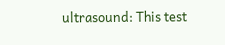ultrasound: This test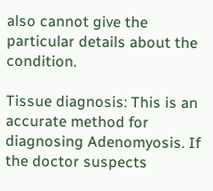also cannot give the particular details about the condition.

Tissue diagnosis: This is an accurate method for diagnosing Adenomyosis. If the doctor suspects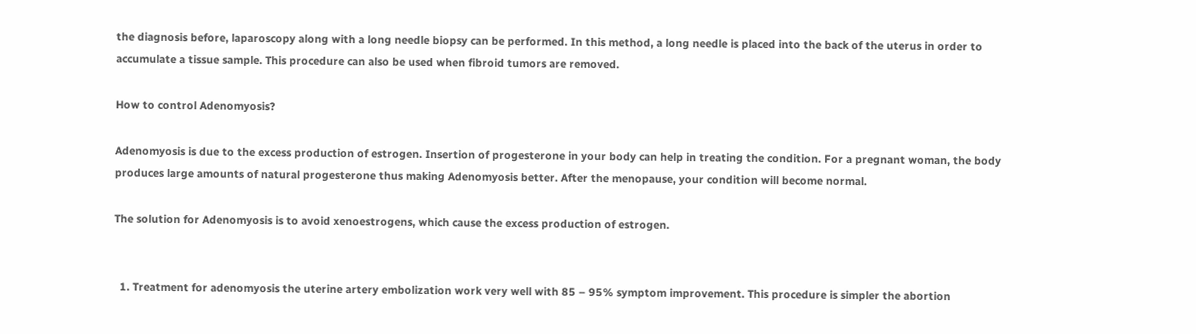the diagnosis before, laparoscopy along with a long needle biopsy can be performed. In this method, a long needle is placed into the back of the uterus in order to accumulate a tissue sample. This procedure can also be used when fibroid tumors are removed.

How to control Adenomyosis?

Adenomyosis is due to the excess production of estrogen. Insertion of progesterone in your body can help in treating the condition. For a pregnant woman, the body produces large amounts of natural progesterone thus making Adenomyosis better. After the menopause, your condition will become normal.

The solution for Adenomyosis is to avoid xenoestrogens, which cause the excess production of estrogen.


  1. Treatment for adenomyosis the uterine artery embolization work very well with 85 – 95% symptom improvement. This procedure is simpler the abortion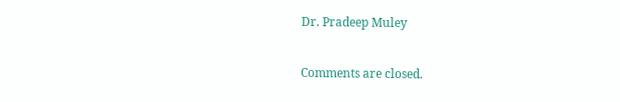Dr. Pradeep Muley

Comments are closed.